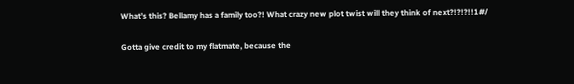What’s this? Bellamy has a family too?! What crazy new plot twist will they think of next?!?!?!!1#/

Gotta give credit to my flatmate, because the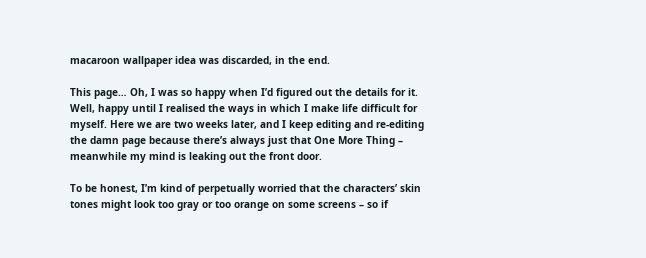macaroon wallpaper idea was discarded, in the end.

This page… Oh, I was so happy when I’d figured out the details for it. Well, happy until I realised the ways in which I make life difficult for myself. Here we are two weeks later, and I keep editing and re-editing the damn page because there’s always just that One More Thing – meanwhile my mind is leaking out the front door.

To be honest, I’m kind of perpetually worried that the characters’ skin tones might look too gray or too orange on some screens – so if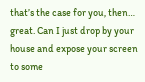that’s the case for you, then… great. Can I just drop by your house and expose your screen to some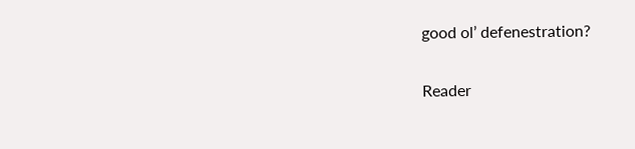good ol’ defenestration?

Reader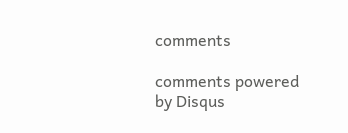comments

comments powered by Disqus